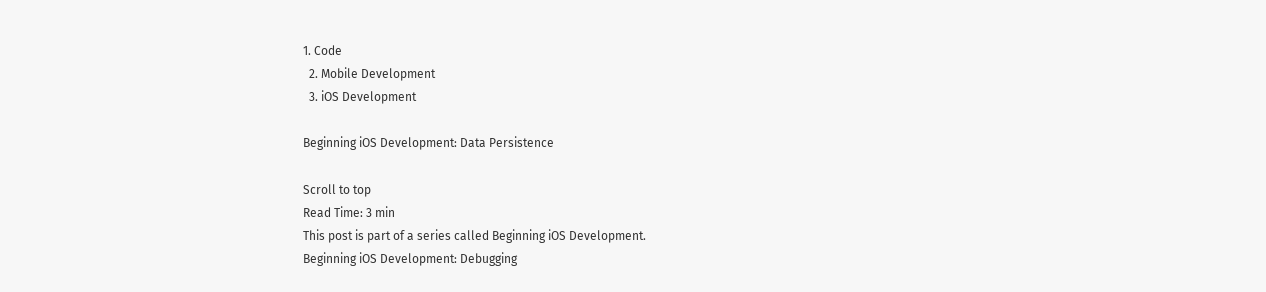1. Code
  2. Mobile Development
  3. iOS Development

Beginning iOS Development: Data Persistence

Scroll to top
Read Time: 3 min
This post is part of a series called Beginning iOS Development.
Beginning iOS Development: Debugging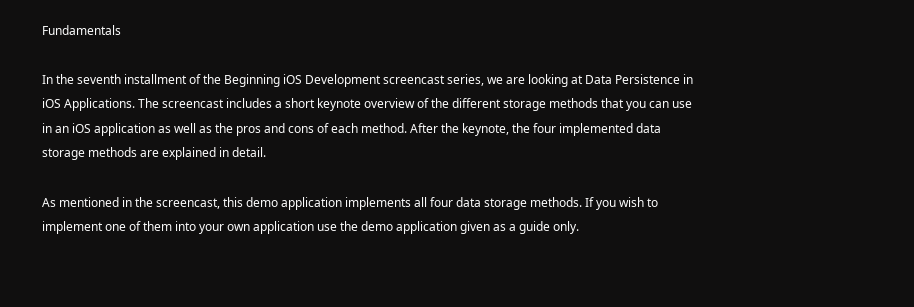Fundamentals

In the seventh installment of the Beginning iOS Development screencast series, we are looking at Data Persistence in iOS Applications. The screencast includes a short keynote overview of the different storage methods that you can use in an iOS application as well as the pros and cons of each method. After the keynote, the four implemented data storage methods are explained in detail.

As mentioned in the screencast, this demo application implements all four data storage methods. If you wish to implement one of them into your own application use the demo application given as a guide only.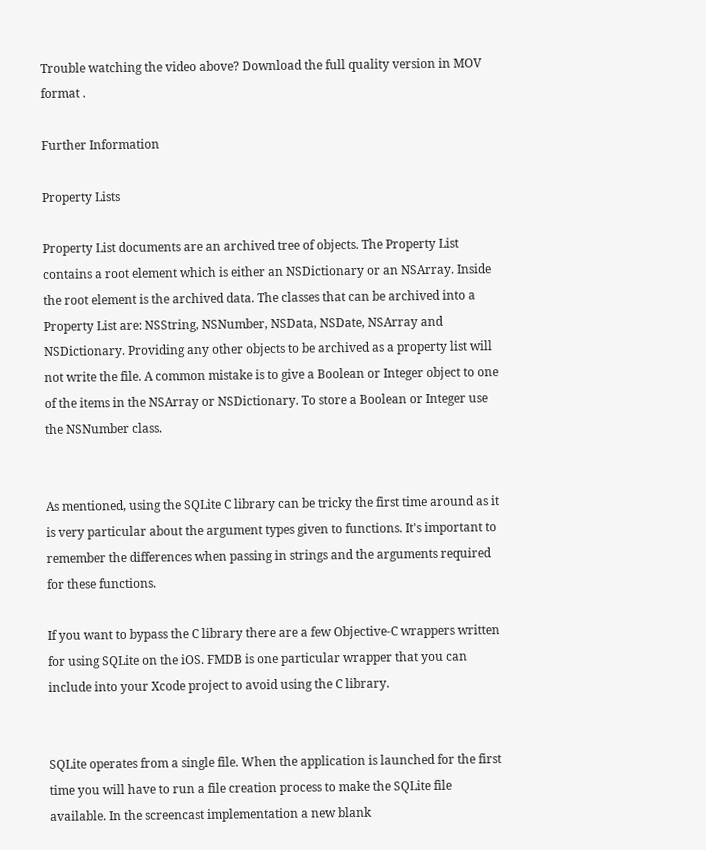Trouble watching the video above? Download the full quality version in MOV format .

Further Information

Property Lists

Property List documents are an archived tree of objects. The Property List contains a root element which is either an NSDictionary or an NSArray. Inside the root element is the archived data. The classes that can be archived into a Property List are: NSString, NSNumber, NSData, NSDate, NSArray and NSDictionary. Providing any other objects to be archived as a property list will not write the file. A common mistake is to give a Boolean or Integer object to one of the items in the NSArray or NSDictionary. To store a Boolean or Integer use the NSNumber class.


As mentioned, using the SQLite C library can be tricky the first time around as it is very particular about the argument types given to functions. It's important to remember the differences when passing in strings and the arguments required for these functions.

If you want to bypass the C library there are a few Objective-C wrappers written for using SQLite on the iOS. FMDB is one particular wrapper that you can include into your Xcode project to avoid using the C library.


SQLite operates from a single file. When the application is launched for the first time you will have to run a file creation process to make the SQLite file available. In the screencast implementation a new blank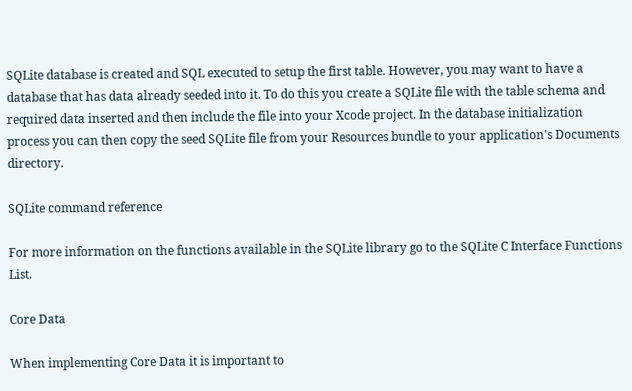SQLite database is created and SQL executed to setup the first table. However, you may want to have a database that has data already seeded into it. To do this you create a SQLite file with the table schema and required data inserted and then include the file into your Xcode project. In the database initialization process you can then copy the seed SQLite file from your Resources bundle to your application's Documents directory.

SQLite command reference

For more information on the functions available in the SQLite library go to the SQLite C Interface Functions List.

Core Data

When implementing Core Data it is important to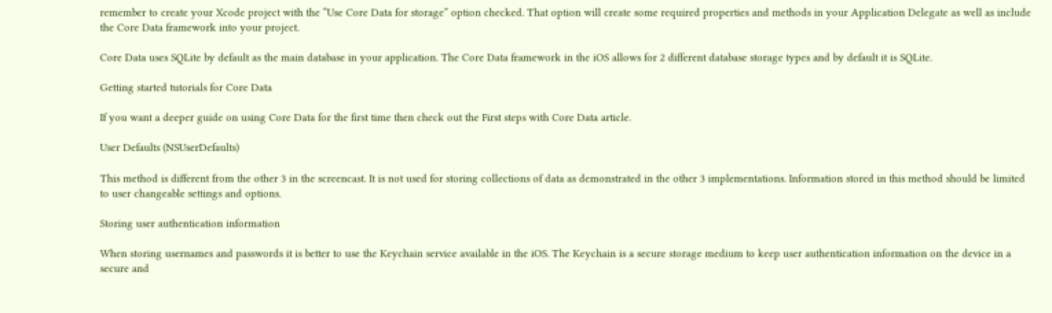remember to create your Xcode project with the “Use Core Data for storage” option checked. That option will create some required properties and methods in your Application Delegate as well as include the Core Data framework into your project.

Core Data uses SQLite by default as the main database in your application. The Core Data framework in the iOS allows for 2 different database storage types and by default it is SQLite.

Getting started tutorials for Core Data

If you want a deeper guide on using Core Data for the first time then check out the First steps with Core Data article.

User Defaults (NSUserDefaults)

This method is different from the other 3 in the screencast. It is not used for storing collections of data as demonstrated in the other 3 implementations. Information stored in this method should be limited to user changeable settings and options.

Storing user authentication information

When storing usernames and passwords it is better to use the Keychain service available in the iOS. The Keychain is a secure storage medium to keep user authentication information on the device in a secure and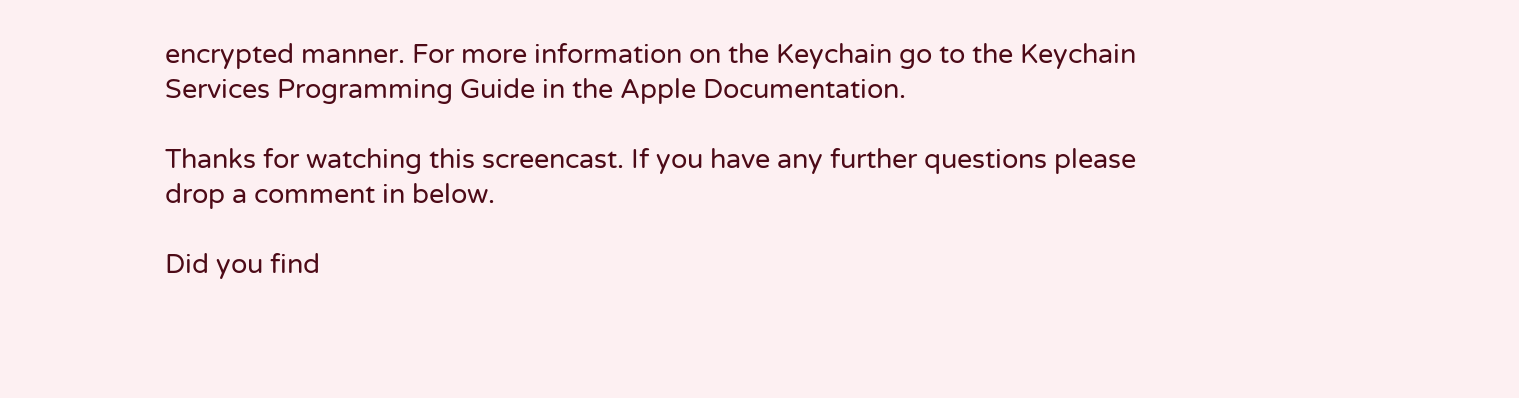encrypted manner. For more information on the Keychain go to the Keychain Services Programming Guide in the Apple Documentation.

Thanks for watching this screencast. If you have any further questions please drop a comment in below.

Did you find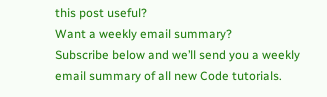this post useful?
Want a weekly email summary?
Subscribe below and we’ll send you a weekly email summary of all new Code tutorials.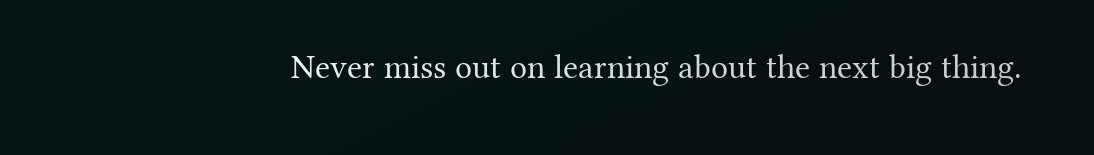Never miss out on learning about the next big thing.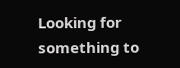Looking for something to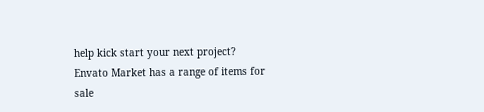help kick start your next project?
Envato Market has a range of items for sale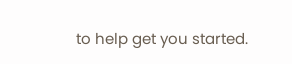to help get you started.